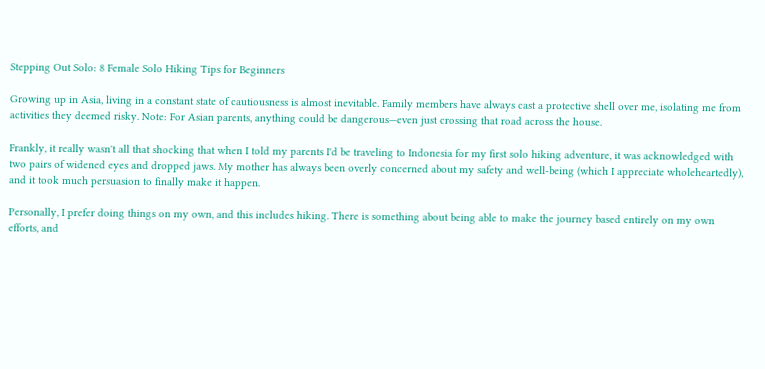Stepping Out Solo: 8 Female Solo Hiking Tips for Beginners

Growing up in Asia, living in a constant state of cautiousness is almost inevitable. Family members have always cast a protective shell over me, isolating me from activities they deemed risky. Note: For Asian parents, anything could be dangerous—even just crossing that road across the house.

Frankly, it really wasn't all that shocking that when I told my parents I'd be traveling to Indonesia for my first solo hiking adventure, it was acknowledged with two pairs of widened eyes and dropped jaws. My mother has always been overly concerned about my safety and well-being (which I appreciate wholeheartedly), and it took much persuasion to finally make it happen.

Personally, I prefer doing things on my own, and this includes hiking. There is something about being able to make the journey based entirely on my own efforts, and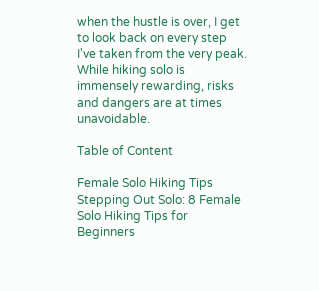when the hustle is over, I get to look back on every step I've taken from the very peak. While hiking solo is immensely rewarding, risks and dangers are at times unavoidable.

Table of Content

Female Solo Hiking Tips
Stepping Out Solo: 8 Female Solo Hiking Tips for Beginners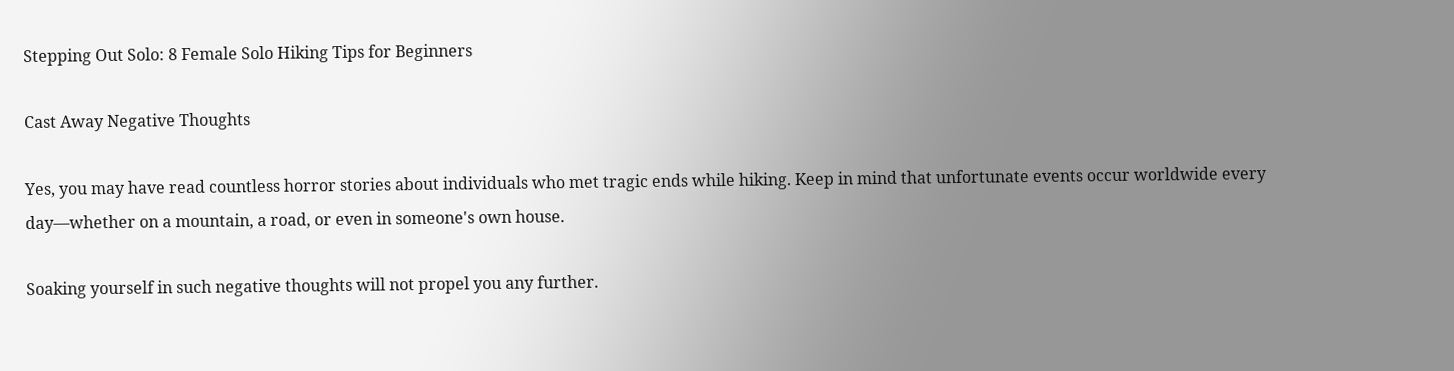Stepping Out Solo: 8 Female Solo Hiking Tips for Beginners

Cast Away Negative Thoughts

Yes, you may have read countless horror stories about individuals who met tragic ends while hiking. Keep in mind that unfortunate events occur worldwide every day—whether on a mountain, a road, or even in someone's own house.

Soaking yourself in such negative thoughts will not propel you any further.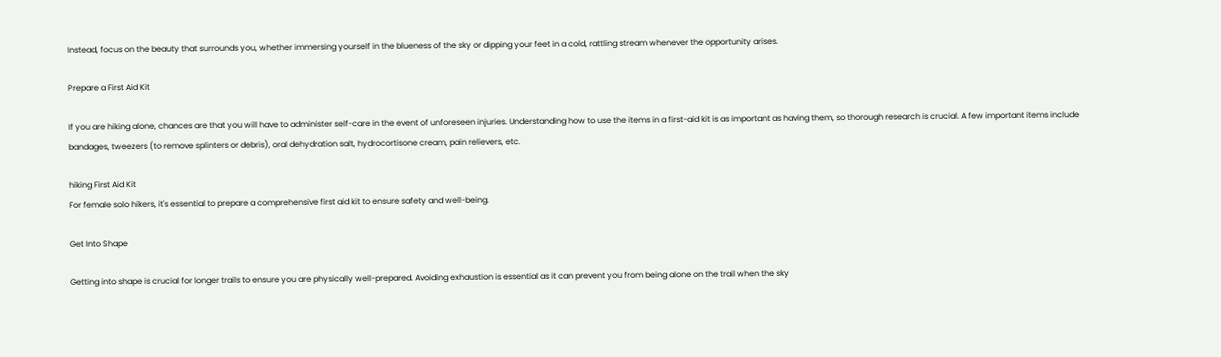Instead, focus on the beauty that surrounds you, whether immersing yourself in the blueness of the sky or dipping your feet in a cold, rattling stream whenever the opportunity arises.

Prepare a First Aid Kit

If you are hiking alone, chances are that you will have to administer self-care in the event of unforeseen injuries. Understanding how to use the items in a first-aid kit is as important as having them, so thorough research is crucial. A few important items include bandages, tweezers (to remove splinters or debris), oral dehydration salt, hydrocortisone cream, pain relievers, etc.

hiking First Aid Kit
For female solo hikers, it's essential to prepare a comprehensive first aid kit to ensure safety and well-being.

Get Into Shape

Getting into shape is crucial for longer trails to ensure you are physically well-prepared. Avoiding exhaustion is essential as it can prevent you from being alone on the trail when the sky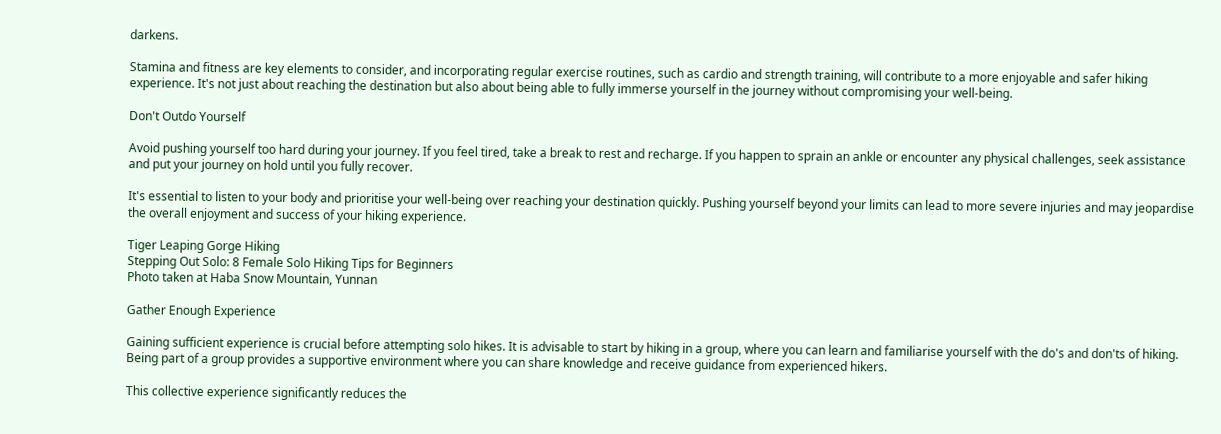darkens.

Stamina and fitness are key elements to consider, and incorporating regular exercise routines, such as cardio and strength training, will contribute to a more enjoyable and safer hiking experience. It's not just about reaching the destination but also about being able to fully immerse yourself in the journey without compromising your well-being.

Don't Outdo Yourself

Avoid pushing yourself too hard during your journey. If you feel tired, take a break to rest and recharge. If you happen to sprain an ankle or encounter any physical challenges, seek assistance and put your journey on hold until you fully recover.

It's essential to listen to your body and prioritise your well-being over reaching your destination quickly. Pushing yourself beyond your limits can lead to more severe injuries and may jeopardise the overall enjoyment and success of your hiking experience.

Tiger Leaping Gorge Hiking
Stepping Out Solo: 8 Female Solo Hiking Tips for Beginners
Photo taken at Haba Snow Mountain, Yunnan

Gather Enough Experience

Gaining sufficient experience is crucial before attempting solo hikes. It is advisable to start by hiking in a group, where you can learn and familiarise yourself with the do's and don'ts of hiking. Being part of a group provides a supportive environment where you can share knowledge and receive guidance from experienced hikers.

This collective experience significantly reduces the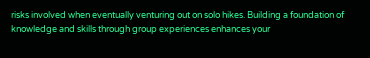risks involved when eventually venturing out on solo hikes. Building a foundation of knowledge and skills through group experiences enhances your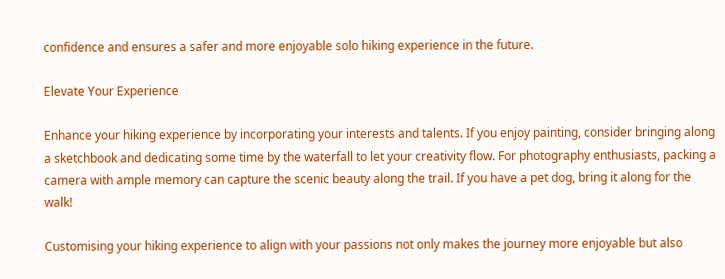confidence and ensures a safer and more enjoyable solo hiking experience in the future.

Elevate Your Experience

Enhance your hiking experience by incorporating your interests and talents. If you enjoy painting, consider bringing along a sketchbook and dedicating some time by the waterfall to let your creativity flow. For photography enthusiasts, packing a camera with ample memory can capture the scenic beauty along the trail. If you have a pet dog, bring it along for the walk!

Customising your hiking experience to align with your passions not only makes the journey more enjoyable but also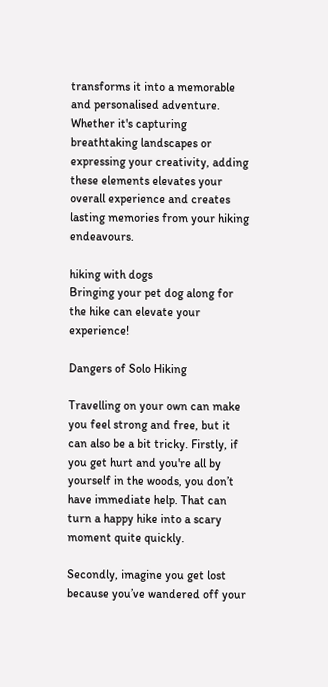transforms it into a memorable and personalised adventure. Whether it's capturing breathtaking landscapes or expressing your creativity, adding these elements elevates your overall experience and creates lasting memories from your hiking endeavours.

hiking with dogs
Bringing your pet dog along for the hike can elevate your experience!

Dangers of Solo Hiking

Travelling on your own can make you feel strong and free, but it can also be a bit tricky. Firstly, if you get hurt and you're all by yourself in the woods, you don’t have immediate help. That can turn a happy hike into a scary moment quite quickly.

Secondly, imagine you get lost because you’ve wandered off your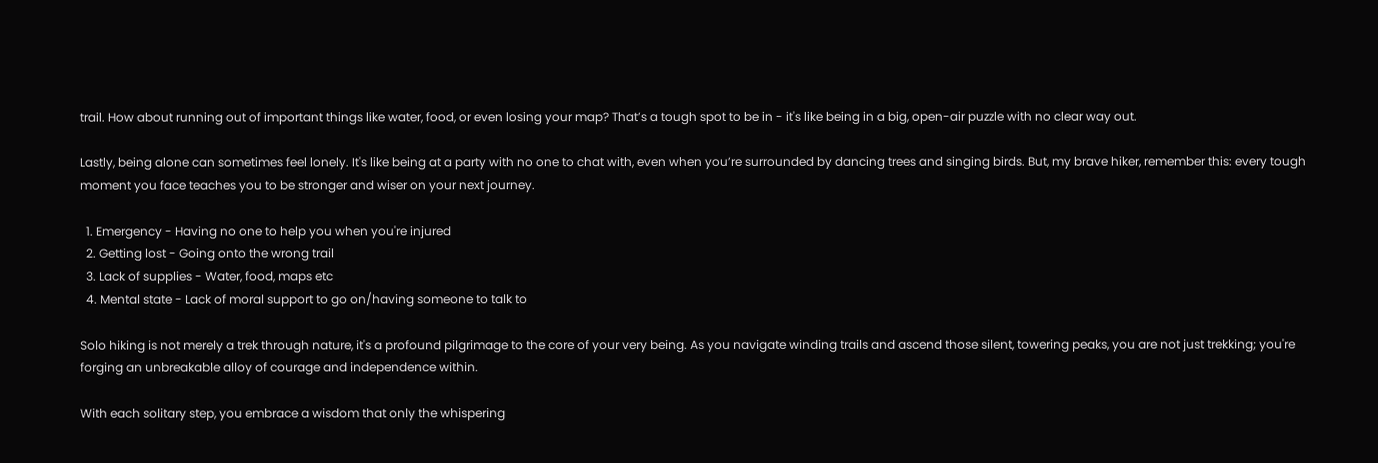trail. How about running out of important things like water, food, or even losing your map? That’s a tough spot to be in - it's like being in a big, open-air puzzle with no clear way out.

Lastly, being alone can sometimes feel lonely. It's like being at a party with no one to chat with, even when you’re surrounded by dancing trees and singing birds. But, my brave hiker, remember this: every tough moment you face teaches you to be stronger and wiser on your next journey.

  1. Emergency - Having no one to help you when you're injured
  2. Getting lost - Going onto the wrong trail
  3. Lack of supplies - Water, food, maps etc
  4. Mental state - Lack of moral support to go on/having someone to talk to

Solo hiking is not merely a trek through nature, it's a profound pilgrimage to the core of your very being. As you navigate winding trails and ascend those silent, towering peaks, you are not just trekking; you're forging an unbreakable alloy of courage and independence within.

With each solitary step, you embrace a wisdom that only the whispering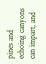pines and echoing canyons can impart, and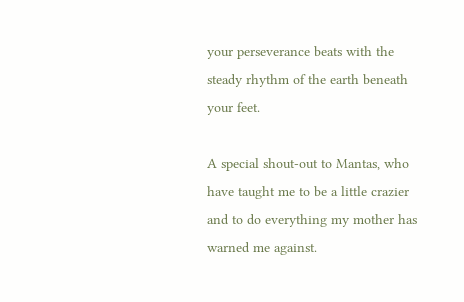your perseverance beats with the steady rhythm of the earth beneath your feet.

A special shout-out to Mantas, who have taught me to be a little crazier and to do everything my mother has warned me against.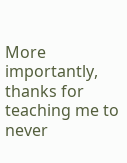More importantly, thanks for teaching me to never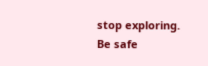stop exploring. Be safe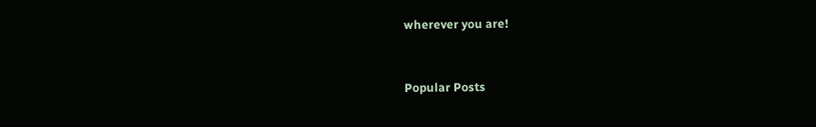wherever you are!


Popular Posts